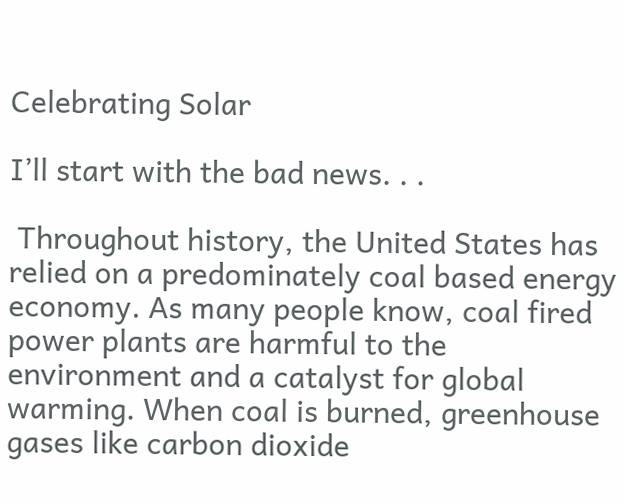Celebrating Solar

I’ll start with the bad news. . .

 Throughout history, the United States has relied on a predominately coal based energy economy. As many people know, coal fired power plants are harmful to the environment and a catalyst for global warming. When coal is burned, greenhouse gases like carbon dioxide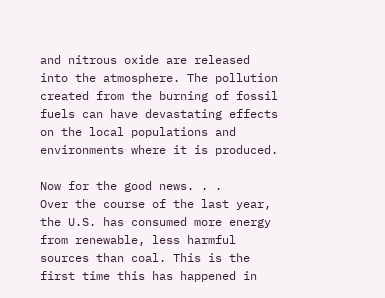and nitrous oxide are released into the atmosphere. The pollution created from the burning of fossil fuels can have devastating effects on the local populations and environments where it is produced.

Now for the good news. . .
Over the course of the last year, the U.S. has consumed more energy from renewable, less harmful sources than coal. This is the first time this has happened in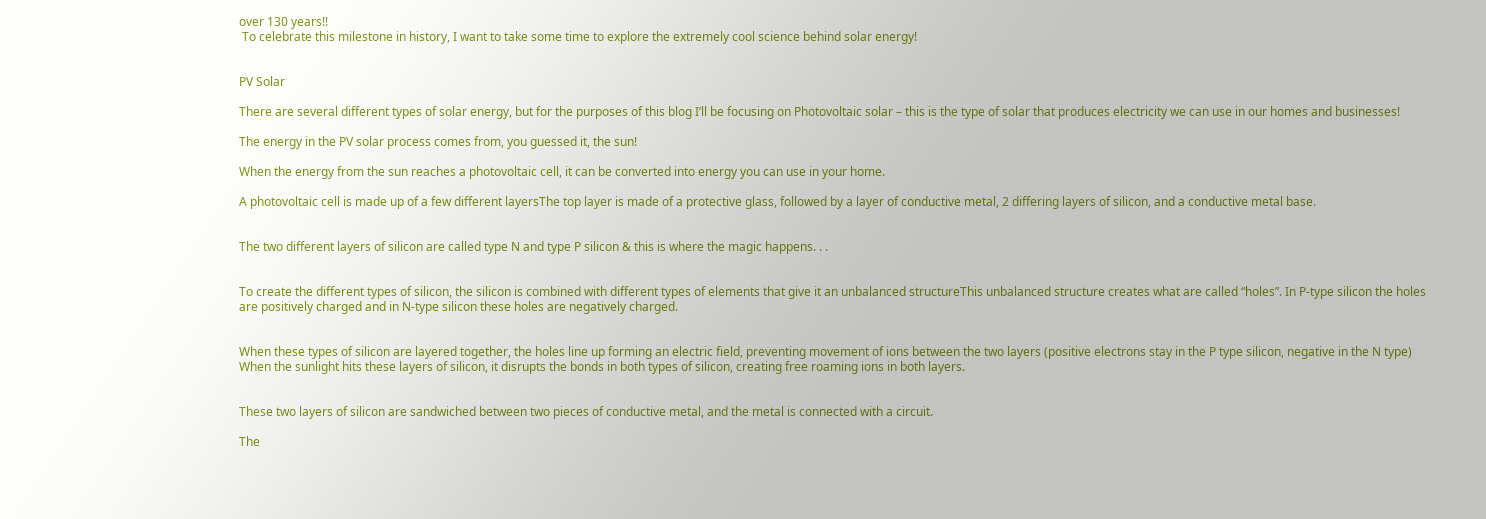over 130 years!!
 To celebrate this milestone in history, I want to take some time to explore the extremely cool science behind solar energy!


PV Solar

There are several different types of solar energy, but for the purposes of this blog I’ll be focusing on Photovoltaic solar – this is the type of solar that produces electricity we can use in our homes and businesses!

The energy in the PV solar process comes from, you guessed it, the sun!

When the energy from the sun reaches a photovoltaic cell, it can be converted into energy you can use in your home.

A photovoltaic cell is made up of a few different layersThe top layer is made of a protective glass, followed by a layer of conductive metal, 2 differing layers of silicon, and a conductive metal base.


The two different layers of silicon are called type N and type P silicon & this is where the magic happens. . .


To create the different types of silicon, the silicon is combined with different types of elements that give it an unbalanced structureThis unbalanced structure creates what are called “holes”. In P-type silicon the holes are positively charged and in N-type silicon these holes are negatively charged.


When these types of silicon are layered together, the holes line up forming an electric field, preventing movement of ions between the two layers (positive electrons stay in the P type silicon, negative in the N type)
When the sunlight hits these layers of silicon, it disrupts the bonds in both types of silicon, creating free roaming ions in both layers.


These two layers of silicon are sandwiched between two pieces of conductive metal, and the metal is connected with a circuit.

The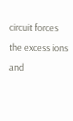circuit forces the excess ions and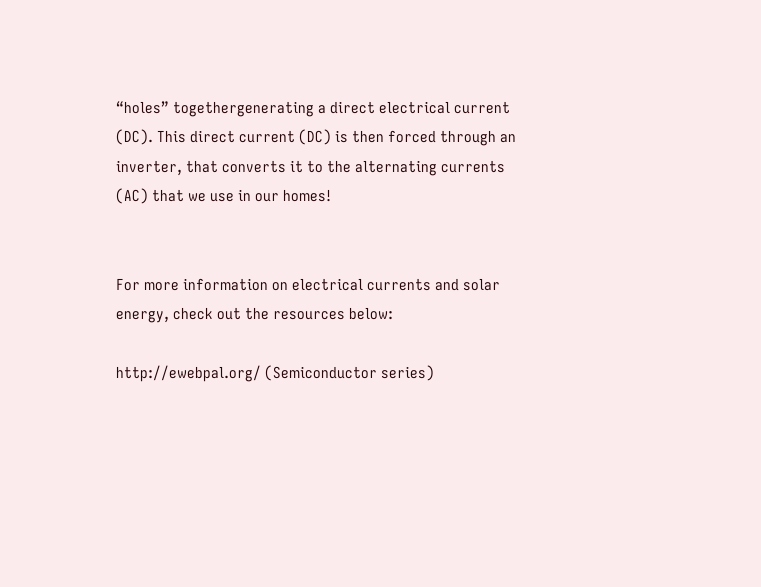“holes” togethergenerating a direct electrical current (DC). This direct current (DC) is then forced through an inverter, that converts it to the alternating currents (AC) that we use in our homes!


For more information on electrical currents and solar energy, check out the resources below:

http://ewebpal.org/ (Semiconductor series)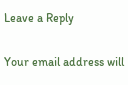Leave a Reply

Your email address will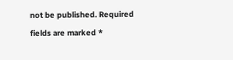not be published. Required fields are marked *